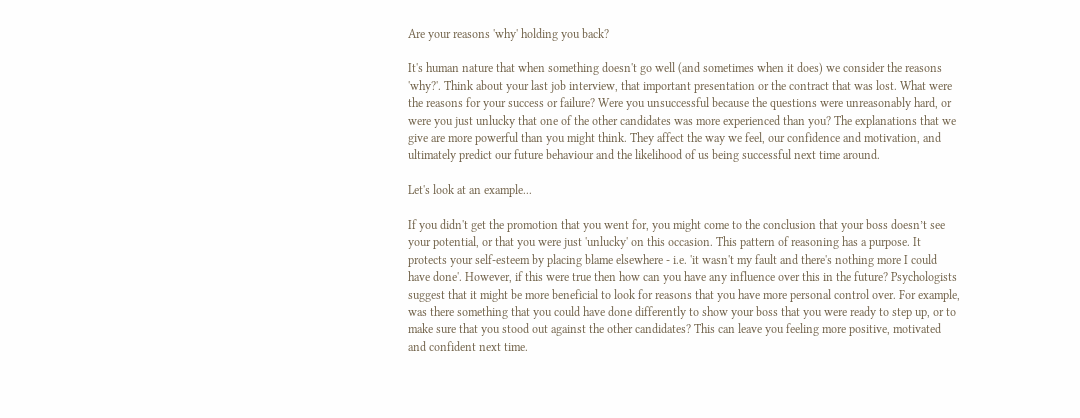Are your reasons 'why' holding you back?

It's human nature that when something doesn't go well (and sometimes when it does) we consider the reasons 'why?'. Think about your last job interview, that important presentation or the contract that was lost. What were the reasons for your success or failure? Were you unsuccessful because the questions were unreasonably hard, or were you just unlucky that one of the other candidates was more experienced than you? The explanations that we give are more powerful than you might think. They affect the way we feel, our confidence and motivation, and ultimately predict our future behaviour and the likelihood of us being successful next time around.

Let's look at an example...

If you didn't get the promotion that you went for, you might come to the conclusion that your boss doesn’t see your potential, or that you were just 'unlucky' on this occasion. This pattern of reasoning has a purpose. It protects your self-esteem by placing blame elsewhere - i.e. 'it wasn't my fault and there's nothing more I could have done'. However, if this were true then how can you have any influence over this in the future? Psychologists suggest that it might be more beneficial to look for reasons that you have more personal control over. For example, was there something that you could have done differently to show your boss that you were ready to step up, or to make sure that you stood out against the other candidates? This can leave you feeling more positive, motivated and confident next time.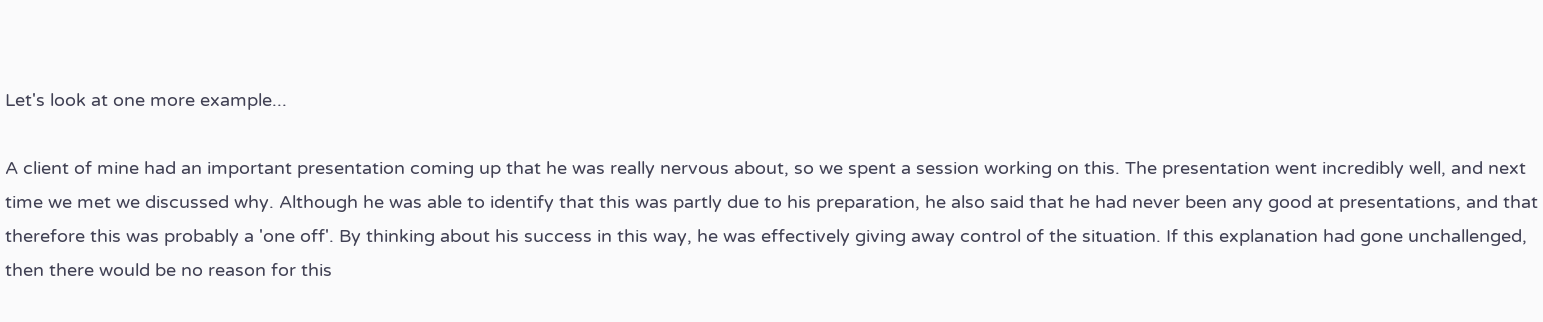Let's look at one more example...

A client of mine had an important presentation coming up that he was really nervous about, so we spent a session working on this. The presentation went incredibly well, and next time we met we discussed why. Although he was able to identify that this was partly due to his preparation, he also said that he had never been any good at presentations, and that therefore this was probably a 'one off'. By thinking about his success in this way, he was effectively giving away control of the situation. If this explanation had gone unchallenged, then there would be no reason for this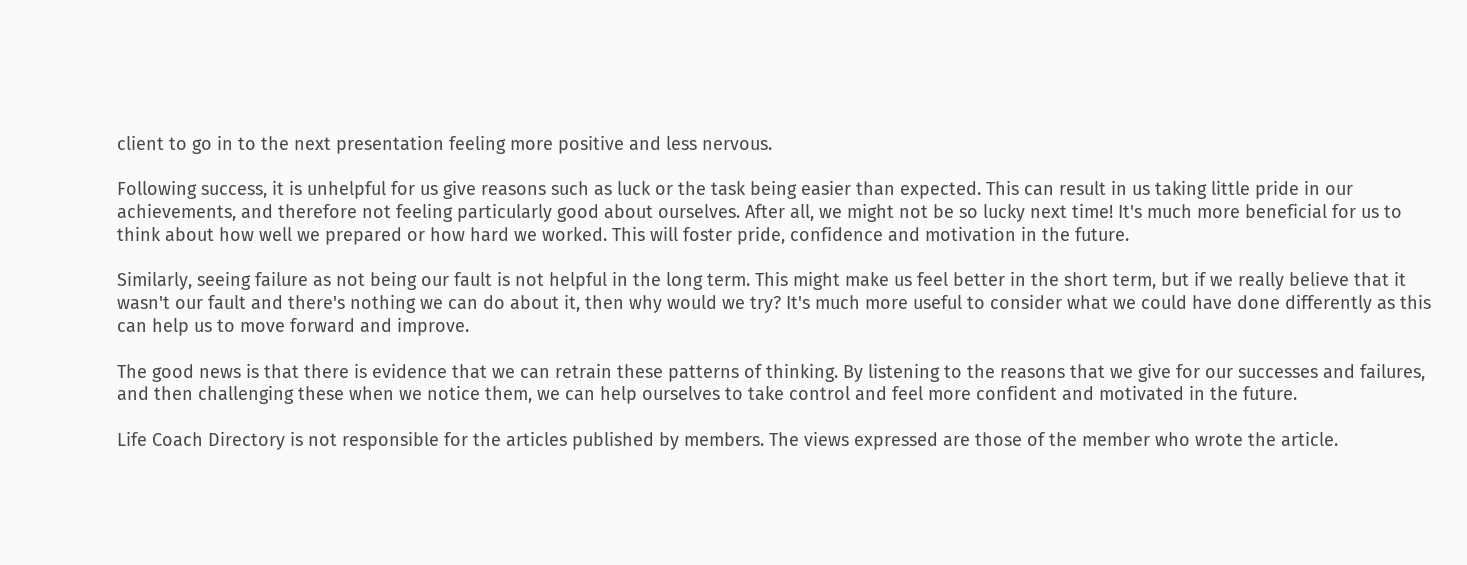client to go in to the next presentation feeling more positive and less nervous.

Following success, it is unhelpful for us give reasons such as luck or the task being easier than expected. This can result in us taking little pride in our achievements, and therefore not feeling particularly good about ourselves. After all, we might not be so lucky next time! It's much more beneficial for us to think about how well we prepared or how hard we worked. This will foster pride, confidence and motivation in the future.

Similarly, seeing failure as not being our fault is not helpful in the long term. This might make us feel better in the short term, but if we really believe that it wasn't our fault and there's nothing we can do about it, then why would we try? It's much more useful to consider what we could have done differently as this can help us to move forward and improve.

The good news is that there is evidence that we can retrain these patterns of thinking. By listening to the reasons that we give for our successes and failures, and then challenging these when we notice them, we can help ourselves to take control and feel more confident and motivated in the future.

Life Coach Directory is not responsible for the articles published by members. The views expressed are those of the member who wrote the article.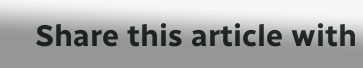Share this article with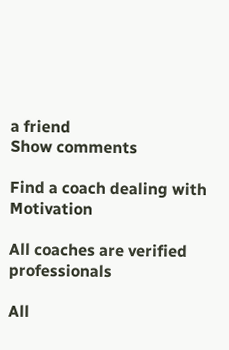a friend
Show comments

Find a coach dealing with Motivation

All coaches are verified professionals

All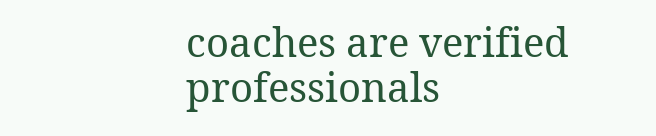coaches are verified professionals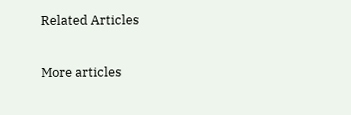Related Articles

More articles